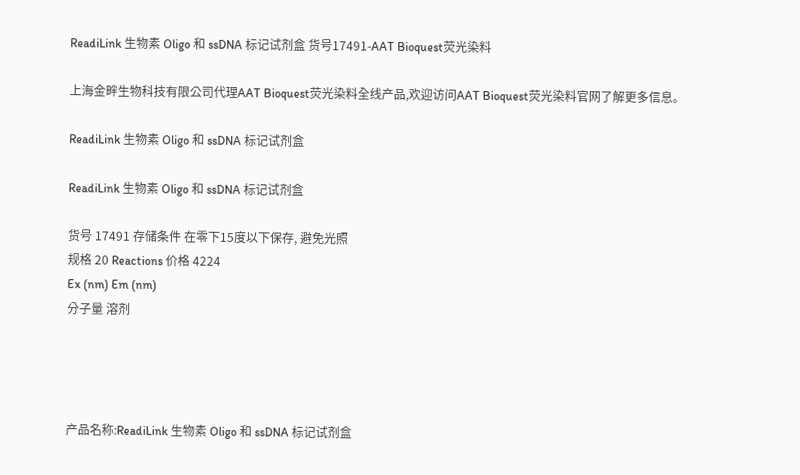ReadiLink 生物素 Oligo 和 ssDNA 标记试剂盒 货号17491-AAT Bioquest荧光染料

上海金畔生物科技有限公司代理AAT Bioquest荧光染料全线产品,欢迎访问AAT Bioquest荧光染料官网了解更多信息。

ReadiLink 生物素 Oligo 和 ssDNA 标记试剂盒

ReadiLink 生物素 Oligo 和 ssDNA 标记试剂盒

货号 17491 存储条件 在零下15度以下保存, 避免光照
规格 20 Reactions 价格 4224
Ex (nm) Em (nm)
分子量 溶剂




产品名称:ReadiLink 生物素 Oligo 和 ssDNA 标记试剂盒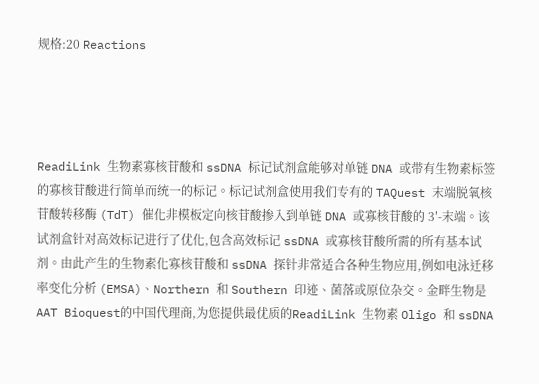规格:20 Reactions




ReadiLink 生物素寡核苷酸和 ssDNA 标记试剂盒能够对单链 DNA 或带有生物素标签的寡核苷酸进行简单而统一的标记。标记试剂盒使用我们专有的 TAQuest 末端脱氧核苷酸转移酶 (TdT) 催化非模板定向核苷酸掺入到单链 DNA 或寡核苷酸的 3′-末端。该试剂盒针对高效标记进行了优化,包含高效标记 ssDNA 或寡核苷酸所需的所有基本试剂。由此产生的生物素化寡核苷酸和 ssDNA 探针非常适合各种生物应用,例如电泳迁移率变化分析 (EMSA)、Northern 和 Southern 印迹、菌落或原位杂交。金畔生物是AAT Bioquest的中国代理商,为您提供最优质的ReadiLink 生物素 Oligo 和 ssDNA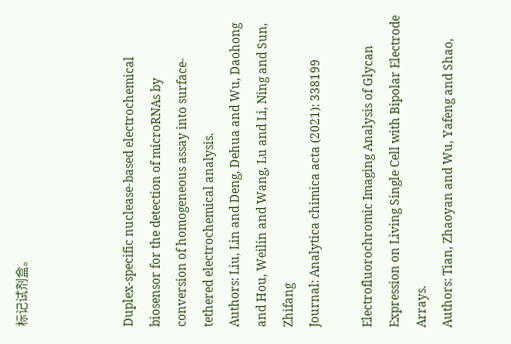标记试剂盒。



Duplex-specific nuclease-based electrochemical biosensor for the detection of microRNAs by conversion of homogeneous assay into surface-tethered electrochemical analysis.
Authors: Liu, Lin and Deng, Dehua and Wu, Daohong and Hou, Weilin and Wang, Lu and Li, Ning and Sun, Zhifang
Journal: Analytica chimica acta (2021): 338199

Electrofluorochromic Imaging Analysis of Glycan Expression on Living Single Cell with Bipolar Electrode Arrays.
Authors: Tian, Zhaoyan and Wu, Yafeng and Shao,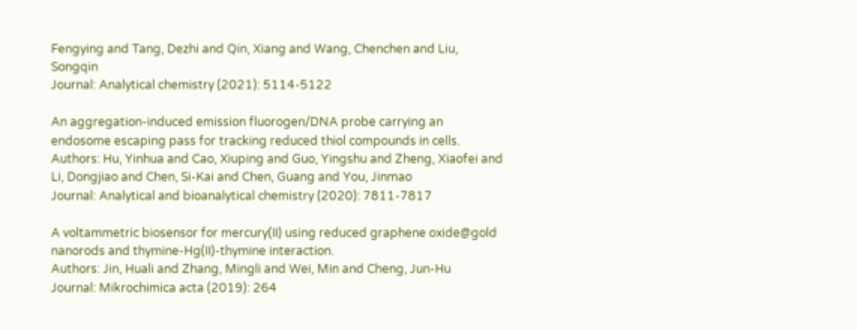Fengying and Tang, Dezhi and Qin, Xiang and Wang, Chenchen and Liu, Songqin
Journal: Analytical chemistry (2021): 5114-5122

An aggregation-induced emission fluorogen/DNA probe carrying an endosome escaping pass for tracking reduced thiol compounds in cells.
Authors: Hu, Yinhua and Cao, Xiuping and Guo, Yingshu and Zheng, Xiaofei and Li, Dongjiao and Chen, Si-Kai and Chen, Guang and You, Jinmao
Journal: Analytical and bioanalytical chemistry (2020): 7811-7817

A voltammetric biosensor for mercury(II) using reduced graphene oxide@gold nanorods and thymine-Hg(II)-thymine interaction.
Authors: Jin, Huali and Zhang, Mingli and Wei, Min and Cheng, Jun-Hu
Journal: Mikrochimica acta (2019): 264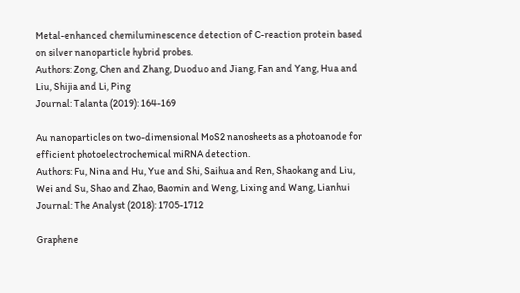Metal-enhanced chemiluminescence detection of C-reaction protein based on silver nanoparticle hybrid probes.
Authors: Zong, Chen and Zhang, Duoduo and Jiang, Fan and Yang, Hua and Liu, Shijia and Li, Ping
Journal: Talanta (2019): 164-169

Au nanoparticles on two-dimensional MoS2 nanosheets as a photoanode for efficient photoelectrochemical miRNA detection.
Authors: Fu, Nina and Hu, Yue and Shi, Saihua and Ren, Shaokang and Liu, Wei and Su, Shao and Zhao, Baomin and Weng, Lixing and Wang, Lianhui
Journal: The Analyst (2018): 1705-1712

Graphene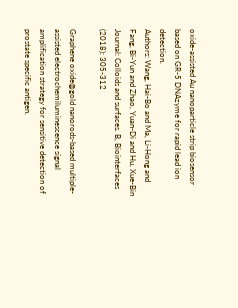oxide-assisted Au nanoparticle strip biosensor based on GR-5 DNAzyme for rapid lead ion detection.
Authors: Wang, Hai-Bo and Ma, Li-Hong and Fang, Bi-Yun and Zhao, Yuan-Di and Hu, Xue-Bin
Journal: Colloids and surfaces. B, Biointerfaces (2018): 305-312

Graphene oxide@gold nanorods-based multiple-assisted electrochemiluminescence signal amplification strategy for sensitive detection of prostate specific antigen.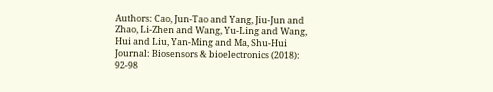Authors: Cao, Jun-Tao and Yang, Jiu-Jun and Zhao, Li-Zhen and Wang, Yu-Ling and Wang, Hui and Liu, Yan-Ming and Ma, Shu-Hui
Journal: Biosensors & bioelectronics (2018): 92-98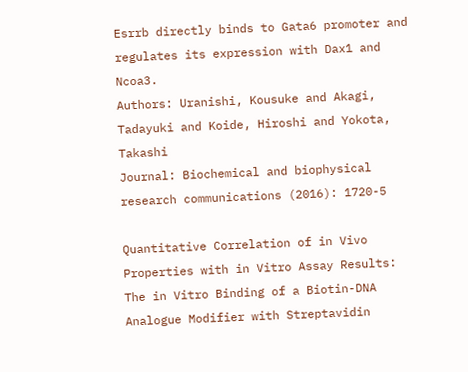Esrrb directly binds to Gata6 promoter and regulates its expression with Dax1 and Ncoa3.
Authors: Uranishi, Kousuke and Akagi, Tadayuki and Koide, Hiroshi and Yokota, Takashi
Journal: Biochemical and biophysical research communications (2016): 1720-5

Quantitative Correlation of in Vivo Properties with in Vitro Assay Results: The in Vitro Binding of a Biotin-DNA Analogue Modifier with Streptavidin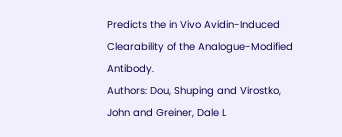Predicts the in Vivo Avidin-Induced Clearability of the Analogue-Modified Antibody.
Authors: Dou, Shuping and Virostko, John and Greiner, Dale L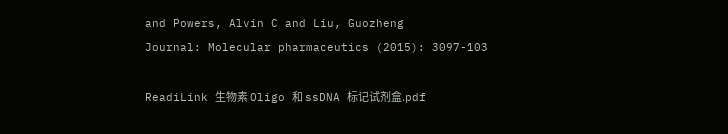and Powers, Alvin C and Liu, Guozheng
Journal: Molecular pharmaceutics (2015): 3097-103

ReadiLink 生物素 Oligo 和 ssDNA 标记试剂盒.pdf